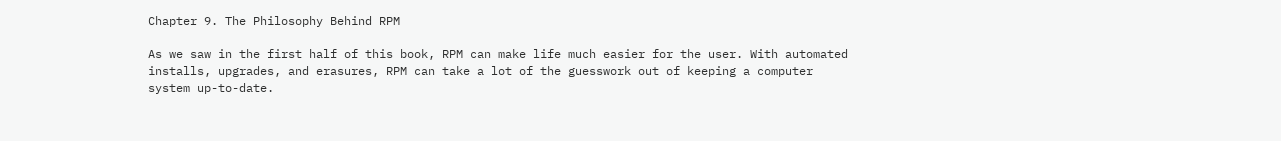Chapter 9. The Philosophy Behind RPM

As we saw in the first half of this book, RPM can make life much easier for the user. With automated installs, upgrades, and erasures, RPM can take a lot of the guesswork out of keeping a computer system up-to-date.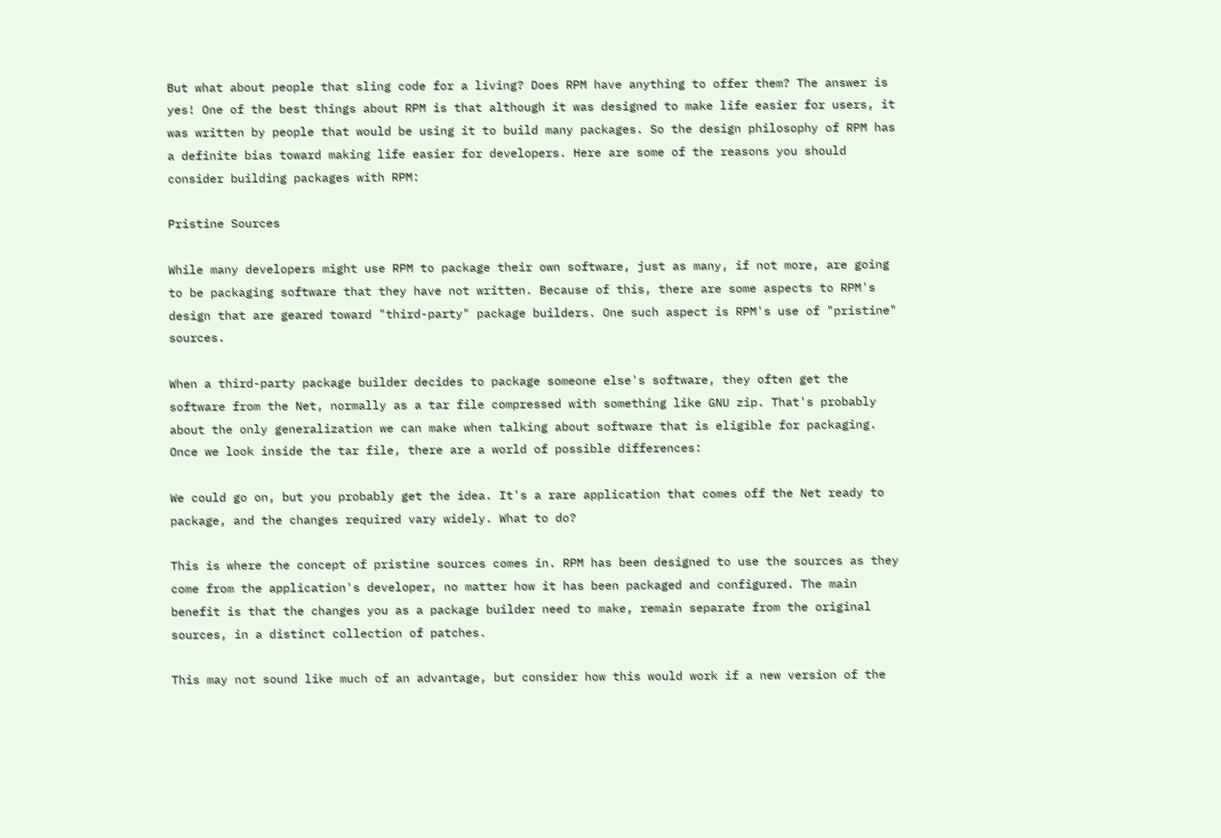But what about people that sling code for a living? Does RPM have anything to offer them? The answer is yes! One of the best things about RPM is that although it was designed to make life easier for users, it was written by people that would be using it to build many packages. So the design philosophy of RPM has a definite bias toward making life easier for developers. Here are some of the reasons you should consider building packages with RPM:

Pristine Sources

While many developers might use RPM to package their own software, just as many, if not more, are going to be packaging software that they have not written. Because of this, there are some aspects to RPM's design that are geared toward "third-party" package builders. One such aspect is RPM's use of "pristine" sources.

When a third-party package builder decides to package someone else's software, they often get the software from the Net, normally as a tar file compressed with something like GNU zip. That's probably about the only generalization we can make when talking about software that is eligible for packaging. Once we look inside the tar file, there are a world of possible differences:

We could go on, but you probably get the idea. It's a rare application that comes off the Net ready to package, and the changes required vary widely. What to do?

This is where the concept of pristine sources comes in. RPM has been designed to use the sources as they come from the application's developer, no matter how it has been packaged and configured. The main benefit is that the changes you as a package builder need to make, remain separate from the original sources, in a distinct collection of patches.

This may not sound like much of an advantage, but consider how this would work if a new version of the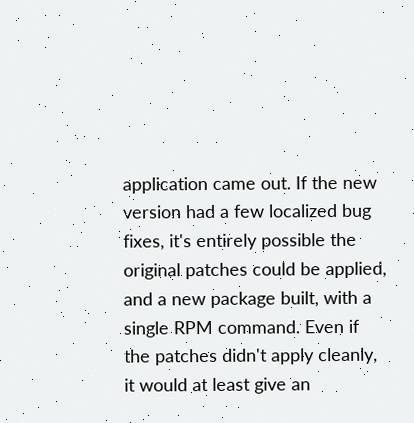application came out. If the new version had a few localized bug fixes, it's entirely possible the original patches could be applied, and a new package built, with a single RPM command. Even if the patches didn't apply cleanly, it would at least give an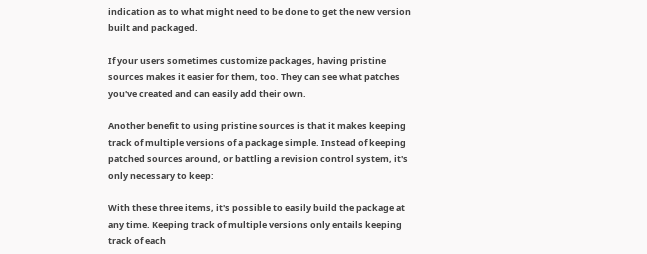indication as to what might need to be done to get the new version built and packaged.

If your users sometimes customize packages, having pristine sources makes it easier for them, too. They can see what patches you've created and can easily add their own.

Another benefit to using pristine sources is that it makes keeping track of multiple versions of a package simple. Instead of keeping patched sources around, or battling a revision control system, it's only necessary to keep:

With these three items, it's possible to easily build the package at any time. Keeping track of multiple versions only entails keeping track of each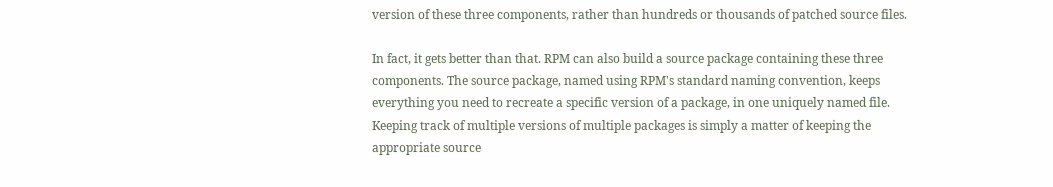version of these three components, rather than hundreds or thousands of patched source files.

In fact, it gets better than that. RPM can also build a source package containing these three components. The source package, named using RPM's standard naming convention, keeps everything you need to recreate a specific version of a package, in one uniquely named file. Keeping track of multiple versions of multiple packages is simply a matter of keeping the appropriate source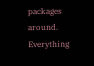packages around. Everything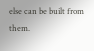else can be built from them.